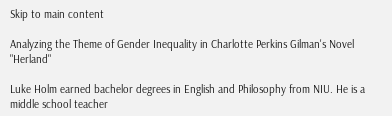Skip to main content

Analyzing the Theme of Gender Inequality in Charlotte Perkins Gilman's Novel "Herland"

Luke Holm earned bachelor degrees in English and Philosophy from NIU. He is a middle school teacher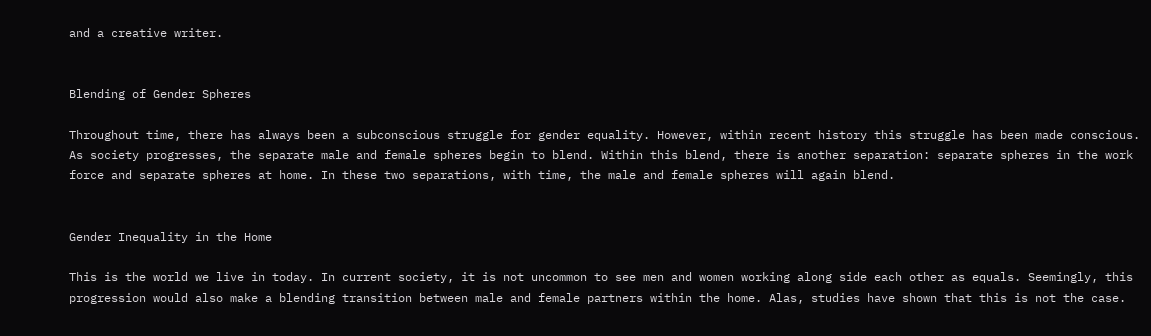and a creative writer.


Blending of Gender Spheres

Throughout time, there has always been a subconscious struggle for gender equality. However, within recent history this struggle has been made conscious. As society progresses, the separate male and female spheres begin to blend. Within this blend, there is another separation: separate spheres in the work force and separate spheres at home. In these two separations, with time, the male and female spheres will again blend.


Gender Inequality in the Home

This is the world we live in today. In current society, it is not uncommon to see men and women working along side each other as equals. Seemingly, this progression would also make a blending transition between male and female partners within the home. Alas, studies have shown that this is not the case.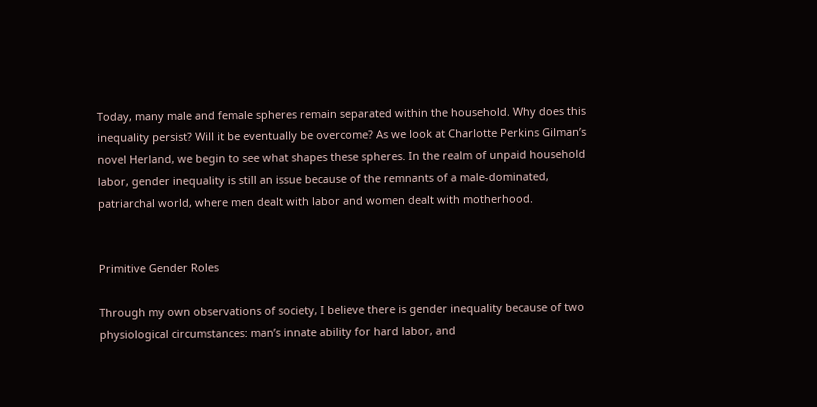Today, many male and female spheres remain separated within the household. Why does this inequality persist? Will it be eventually be overcome? As we look at Charlotte Perkins Gilman’s novel Herland, we begin to see what shapes these spheres. In the realm of unpaid household labor, gender inequality is still an issue because of the remnants of a male-dominated, patriarchal world, where men dealt with labor and women dealt with motherhood.


Primitive Gender Roles

Through my own observations of society, I believe there is gender inequality because of two physiological circumstances: man’s innate ability for hard labor, and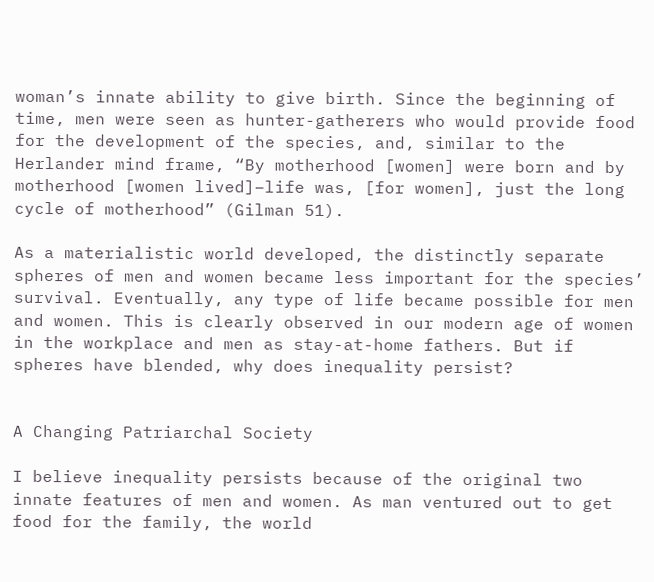woman’s innate ability to give birth. Since the beginning of time, men were seen as hunter-gatherers who would provide food for the development of the species, and, similar to the Herlander mind frame, “By motherhood [women] were born and by motherhood [women lived]–life was, [for women], just the long cycle of motherhood” (Gilman 51).

As a materialistic world developed, the distinctly separate spheres of men and women became less important for the species’ survival. Eventually, any type of life became possible for men and women. This is clearly observed in our modern age of women in the workplace and men as stay-at-home fathers. But if spheres have blended, why does inequality persist?


A Changing Patriarchal Society

I believe inequality persists because of the original two innate features of men and women. As man ventured out to get food for the family, the world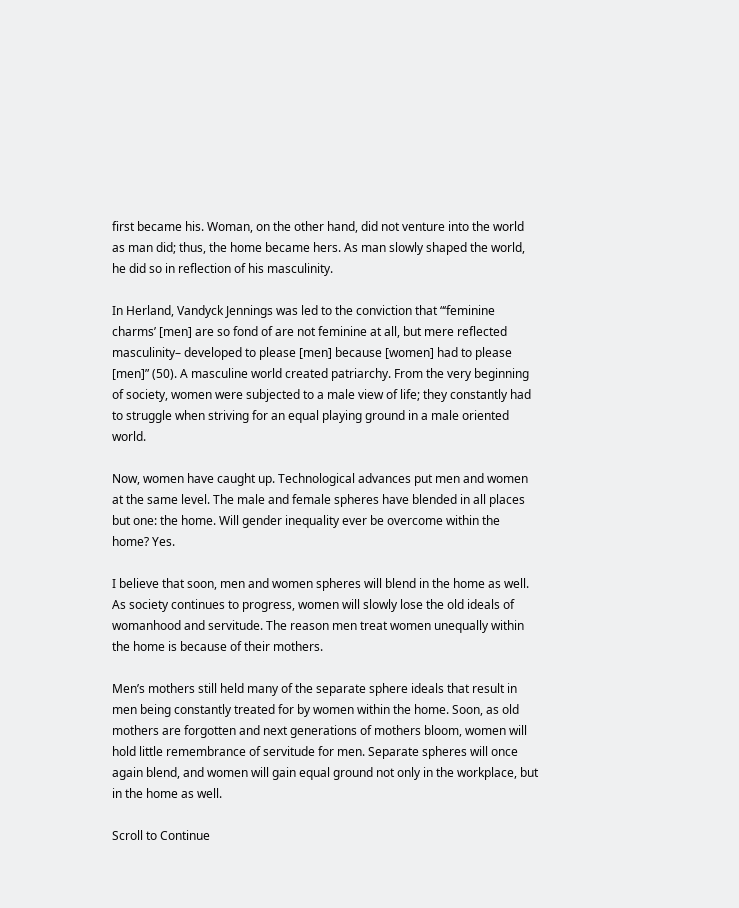first became his. Woman, on the other hand, did not venture into the world as man did; thus, the home became hers. As man slowly shaped the world, he did so in reflection of his masculinity.

In Herland, Vandyck Jennings was led to the conviction that “‘feminine charms’ [men] are so fond of are not feminine at all, but mere reflected masculinity– developed to please [men] because [women] had to please [men]” (50). A masculine world created patriarchy. From the very beginning of society, women were subjected to a male view of life; they constantly had to struggle when striving for an equal playing ground in a male oriented world.

Now, women have caught up. Technological advances put men and women at the same level. The male and female spheres have blended in all places but one: the home. Will gender inequality ever be overcome within the home? Yes.

I believe that soon, men and women spheres will blend in the home as well. As society continues to progress, women will slowly lose the old ideals of womanhood and servitude. The reason men treat women unequally within the home is because of their mothers.

Men’s mothers still held many of the separate sphere ideals that result in men being constantly treated for by women within the home. Soon, as old mothers are forgotten and next generations of mothers bloom, women will hold little remembrance of servitude for men. Separate spheres will once again blend, and women will gain equal ground not only in the workplace, but in the home as well.

Scroll to Continue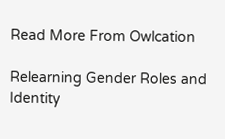Read More From Owlcation

Relearning Gender Roles and Identity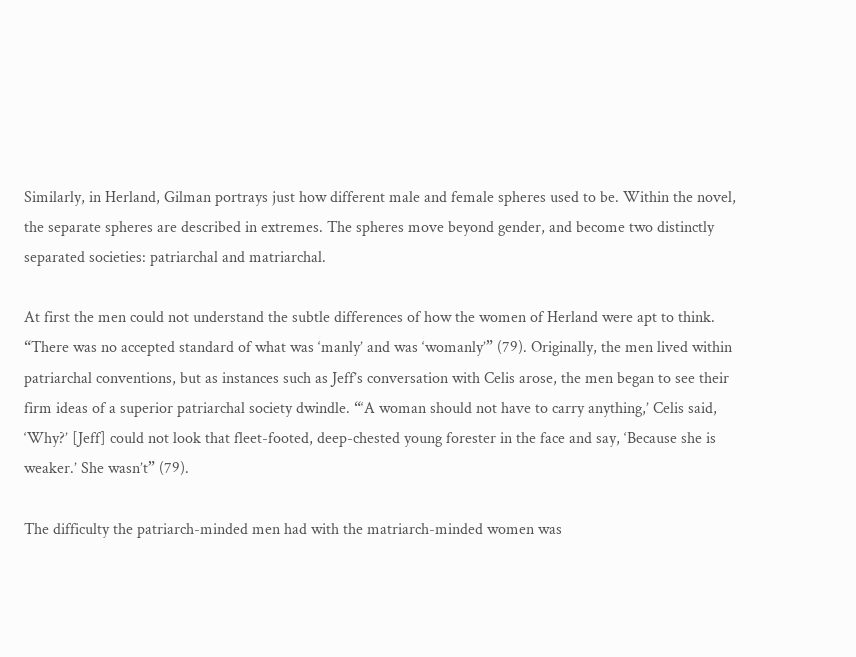Similarly, in Herland, Gilman portrays just how different male and female spheres used to be. Within the novel, the separate spheres are described in extremes. The spheres move beyond gender, and become two distinctly separated societies: patriarchal and matriarchal.

At first the men could not understand the subtle differences of how the women of Herland were apt to think. “There was no accepted standard of what was ‘manly’ and was ‘womanly’” (79). Originally, the men lived within patriarchal conventions, but as instances such as Jeff’s conversation with Celis arose, the men began to see their firm ideas of a superior patriarchal society dwindle. “‘A woman should not have to carry anything,’ Celis said, ‘Why?’ [Jeff] could not look that fleet-footed, deep-chested young forester in the face and say, ‘Because she is weaker.’ She wasn’t” (79).

The difficulty the patriarch-minded men had with the matriarch-minded women was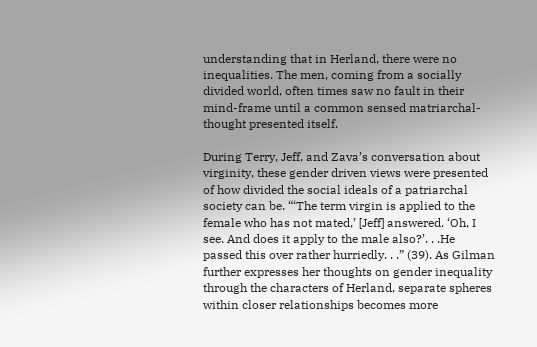understanding that in Herland, there were no inequalities. The men, coming from a socially divided world, often times saw no fault in their mind-frame until a common sensed matriarchal-thought presented itself.

During Terry, Jeff, and Zava’s conversation about virginity, these gender driven views were presented of how divided the social ideals of a patriarchal society can be. “‘The term virgin is applied to the female who has not mated,’ [Jeff] answered. ‘Oh, I see. And does it apply to the male also?’. . .He passed this over rather hurriedly. . .” (39). As Gilman further expresses her thoughts on gender inequality through the characters of Herland, separate spheres within closer relationships becomes more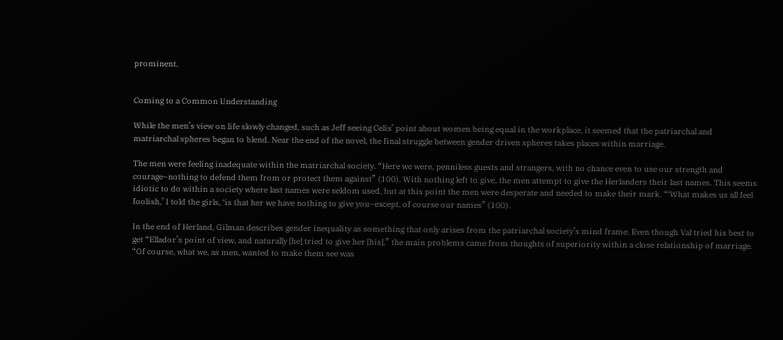prominent.


Coming to a Common Understanding

While the men’s view on life slowly changed, such as Jeff seeing Celis’ point about women being equal in the workplace, it seemed that the patriarchal and matriarchal spheres began to blend. Near the end of the novel, the final struggle between gender driven spheres takes places within marriage.

The men were feeling inadequate within the matriarchal society. “Here we were, penniless guests and strangers, with no chance even to use our strength and courage–nothing to defend them from or protect them against” (100). With nothing left to give, the men attempt to give the Herlanders their last names. This seems idiotic to do within a society where last names were seldom used, but at this point the men were desperate and needed to make their mark. “‘What makes us all feel foolish,’ I told the girls, ‘is that her we have nothing to give you–except, of course our names” (100).

In the end of Herland, Gilman describes gender inequality as something that only arises from the patriarchal society’s mind frame. Even though Val tried his best to get “Ellador’s point of view, and naturally [he] tried to give her [his],” the main problems came from thoughts of superiority within a close relationship of marriage. “Of course, what we, as men, wanted to make them see was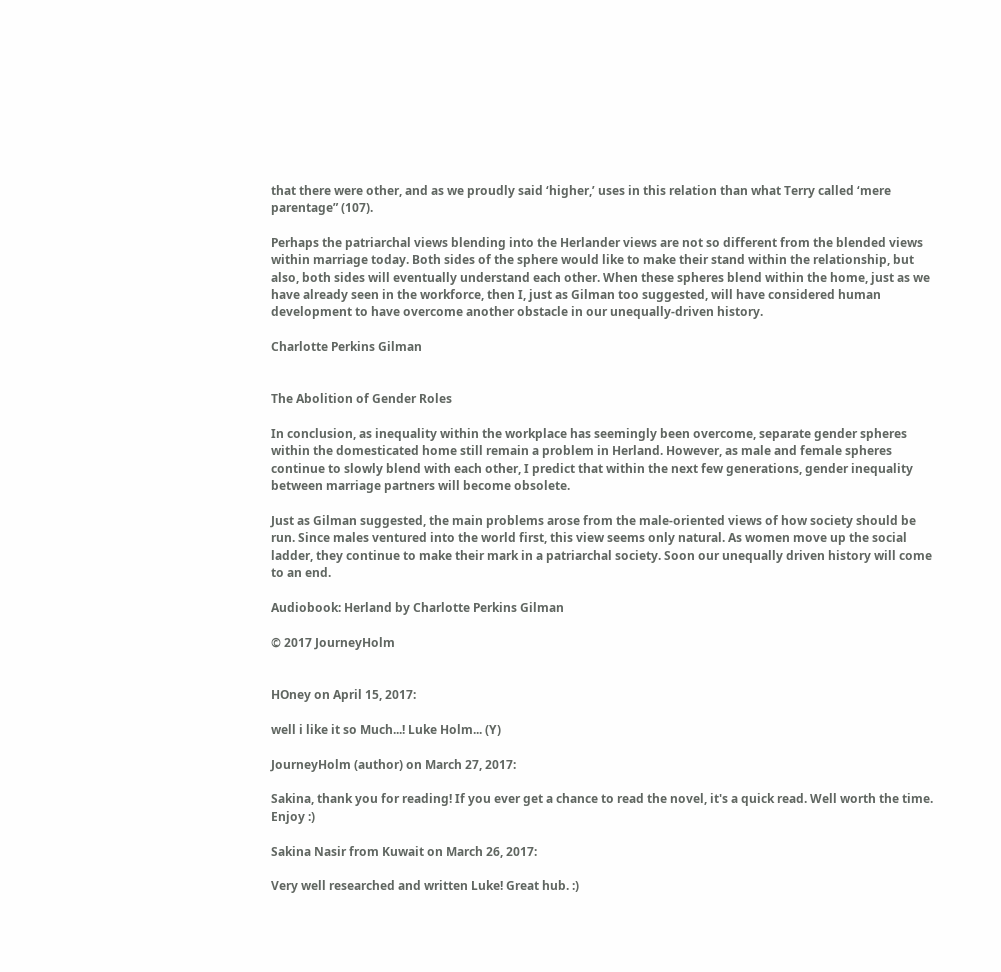that there were other, and as we proudly said ‘higher,’ uses in this relation than what Terry called ‘mere parentage” (107).

Perhaps the patriarchal views blending into the Herlander views are not so different from the blended views within marriage today. Both sides of the sphere would like to make their stand within the relationship, but also, both sides will eventually understand each other. When these spheres blend within the home, just as we have already seen in the workforce, then I, just as Gilman too suggested, will have considered human development to have overcome another obstacle in our unequally-driven history.

Charlotte Perkins Gilman


The Abolition of Gender Roles

In conclusion, as inequality within the workplace has seemingly been overcome, separate gender spheres within the domesticated home still remain a problem in Herland. However, as male and female spheres continue to slowly blend with each other, I predict that within the next few generations, gender inequality between marriage partners will become obsolete.

Just as Gilman suggested, the main problems arose from the male-oriented views of how society should be run. Since males ventured into the world first, this view seems only natural. As women move up the social ladder, they continue to make their mark in a patriarchal society. Soon our unequally driven history will come to an end.

Audiobook: Herland by Charlotte Perkins Gilman

© 2017 JourneyHolm


HOney on April 15, 2017:

well i like it so Much...! Luke Holm... (Y)

JourneyHolm (author) on March 27, 2017:

Sakina, thank you for reading! If you ever get a chance to read the novel, it's a quick read. Well worth the time. Enjoy :)

Sakina Nasir from Kuwait on March 26, 2017:

Very well researched and written Luke! Great hub. :)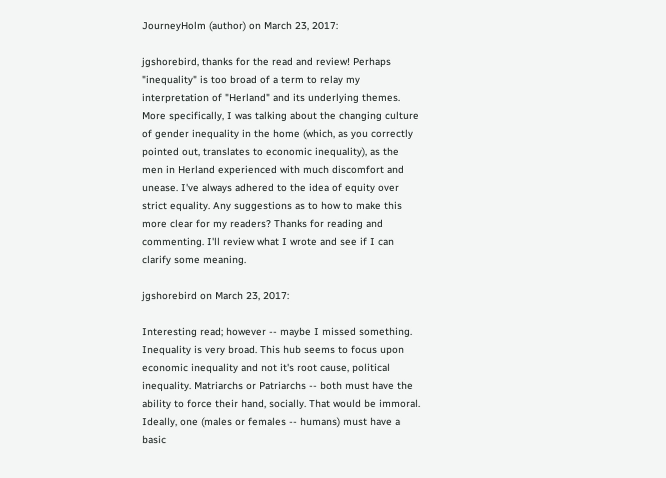JourneyHolm (author) on March 23, 2017:

jgshorebird, thanks for the read and review! Perhaps "inequality" is too broad of a term to relay my interpretation of "Herland" and its underlying themes. More specifically, I was talking about the changing culture of gender inequality in the home (which, as you correctly pointed out, translates to economic inequality), as the men in Herland experienced with much discomfort and unease. I've always adhered to the idea of equity over strict equality. Any suggestions as to how to make this more clear for my readers? Thanks for reading and commenting. I'll review what I wrote and see if I can clarify some meaning.

jgshorebird on March 23, 2017:

Interesting read; however -- maybe I missed something. Inequality is very broad. This hub seems to focus upon economic inequality and not it's root cause, political inequality. Matriarchs or Patriarchs -- both must have the ability to force their hand, socially. That would be immoral. Ideally, one (males or females -- humans) must have a basic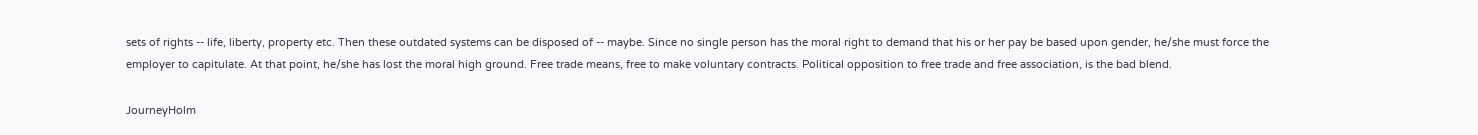sets of rights -- life, liberty, property etc. Then these outdated systems can be disposed of -- maybe. Since no single person has the moral right to demand that his or her pay be based upon gender, he/she must force the employer to capitulate. At that point, he/she has lost the moral high ground. Free trade means, free to make voluntary contracts. Political opposition to free trade and free association, is the bad blend.

JourneyHolm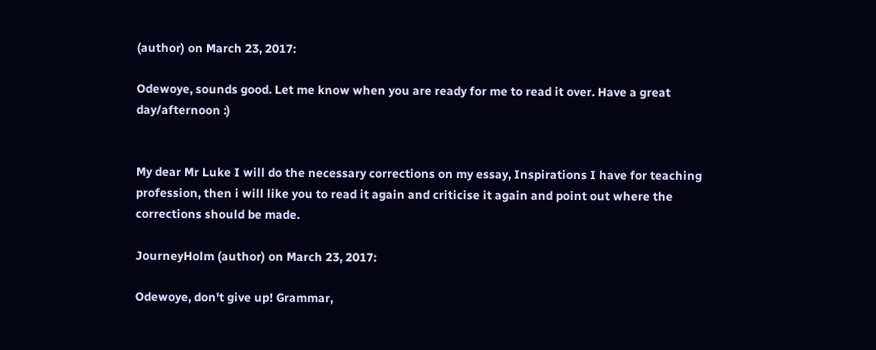(author) on March 23, 2017:

Odewoye, sounds good. Let me know when you are ready for me to read it over. Have a great day/afternoon :)


My dear Mr Luke I will do the necessary corrections on my essay, Inspirations I have for teaching profession, then i will like you to read it again and criticise it again and point out where the corrections should be made.

JourneyHolm (author) on March 23, 2017:

Odewoye, don't give up! Grammar,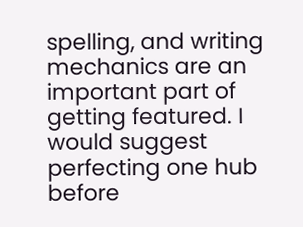spelling, and writing mechanics are an important part of getting featured. I would suggest perfecting one hub before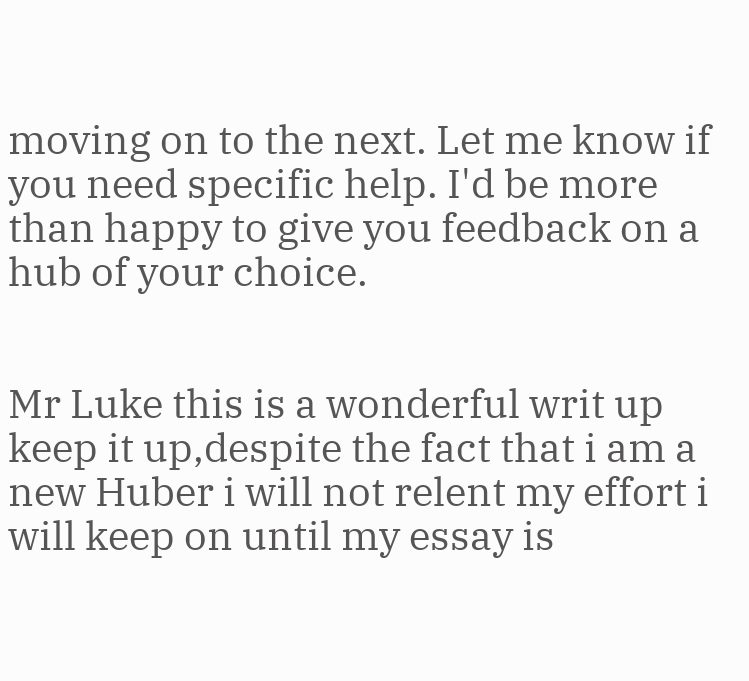moving on to the next. Let me know if you need specific help. I'd be more than happy to give you feedback on a hub of your choice.


Mr Luke this is a wonderful writ up keep it up,despite the fact that i am a new Huber i will not relent my effort i will keep on until my essay is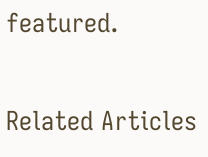featured.

Related Articles